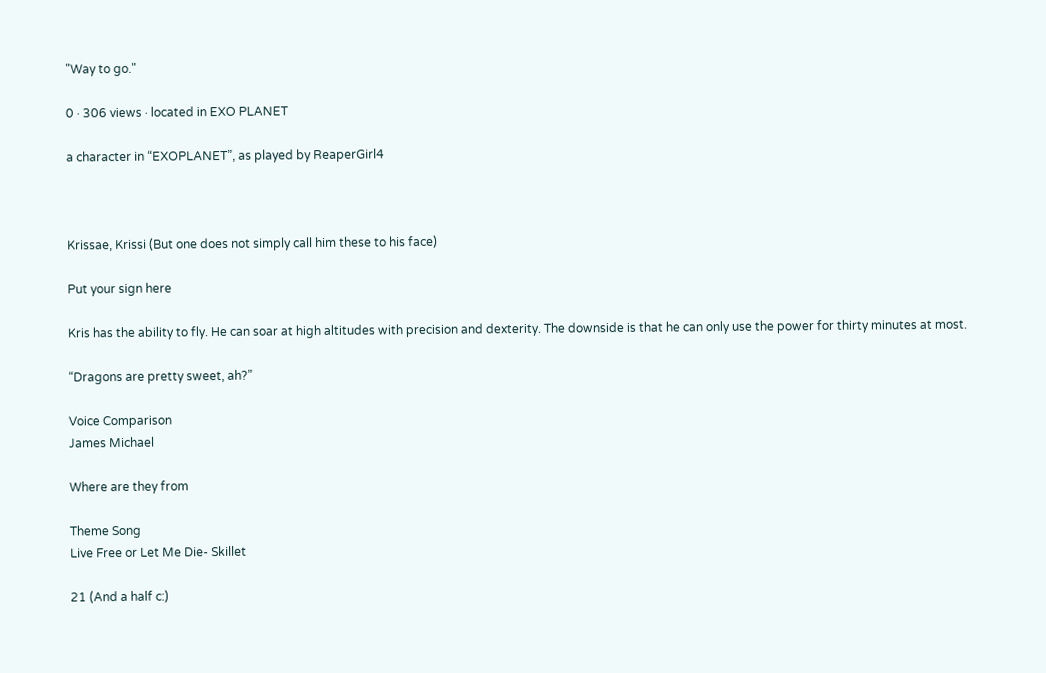"Way to go."

0 · 306 views · located in EXO PLANET

a character in “EXOPLANET”, as played by ReaperGirl4



Krissae, Krissi (But one does not simply call him these to his face)

Put your sign here

Kris has the ability to fly. He can soar at high altitudes with precision and dexterity. The downside is that he can only use the power for thirty minutes at most.

“Dragons are pretty sweet, ah?”

Voice Comparison
James Michael

Where are they from

Theme Song
Live Free or Let Me Die- Skillet

21 (And a half c:)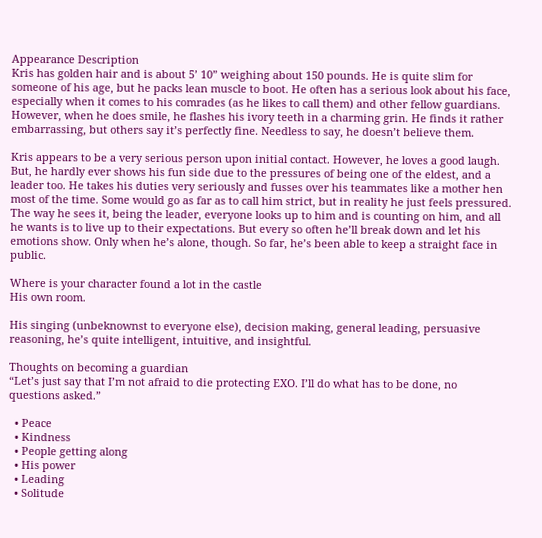Appearance Description
Kris has golden hair and is about 5’ 10” weighing about 150 pounds. He is quite slim for someone of his age, but he packs lean muscle to boot. He often has a serious look about his face, especially when it comes to his comrades (as he likes to call them) and other fellow guardians. However, when he does smile, he flashes his ivory teeth in a charming grin. He finds it rather embarrassing, but others say it’s perfectly fine. Needless to say, he doesn’t believe them.

Kris appears to be a very serious person upon initial contact. However, he loves a good laugh. But, he hardly ever shows his fun side due to the pressures of being one of the eldest, and a leader too. He takes his duties very seriously and fusses over his teammates like a mother hen most of the time. Some would go as far as to call him strict, but in reality he just feels pressured. The way he sees it, being the leader, everyone looks up to him and is counting on him, and all he wants is to live up to their expectations. But every so often he’ll break down and let his emotions show. Only when he’s alone, though. So far, he’s been able to keep a straight face in public.

Where is your character found a lot in the castle
His own room.

His singing (unbeknownst to everyone else), decision making, general leading, persuasive reasoning, he’s quite intelligent, intuitive, and insightful.

Thoughts on becoming a guardian
“Let’s just say that I’m not afraid to die protecting EXO. I’ll do what has to be done, no questions asked.”

  • Peace
  • Kindness
  • People getting along
  • His power
  • Leading
  • Solitude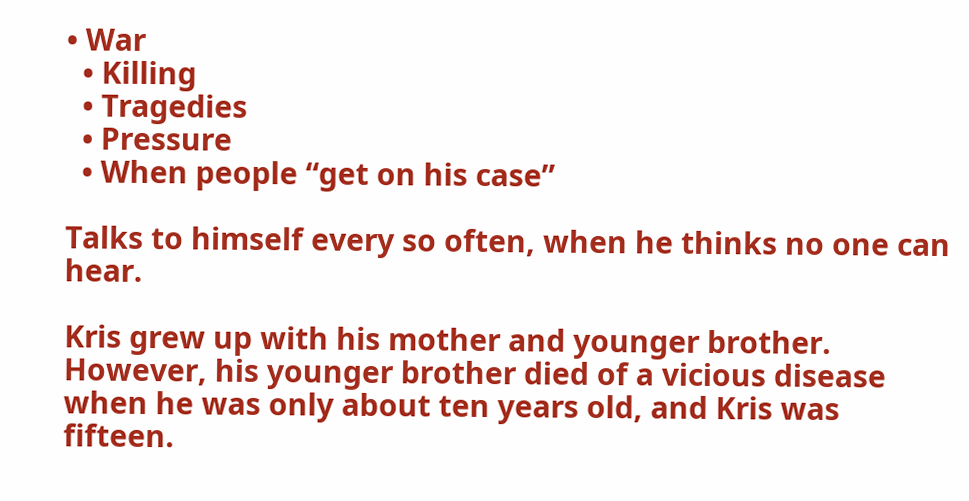• War
  • Killing
  • Tragedies
  • Pressure
  • When people “get on his case”

Talks to himself every so often, when he thinks no one can hear.

Kris grew up with his mother and younger brother. However, his younger brother died of a vicious disease when he was only about ten years old, and Kris was fifteen.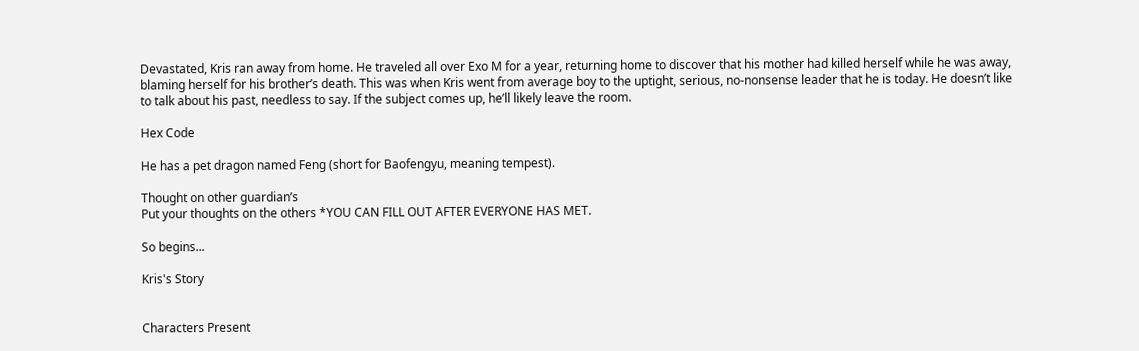Devastated, Kris ran away from home. He traveled all over Exo M for a year, returning home to discover that his mother had killed herself while he was away, blaming herself for his brother’s death. This was when Kris went from average boy to the uptight, serious, no-nonsense leader that he is today. He doesn’t like to talk about his past, needless to say. If the subject comes up, he’ll likely leave the room.

Hex Code

He has a pet dragon named Feng (short for Baofengyu, meaning tempest).

Thought on other guardian’s
Put your thoughts on the others *YOU CAN FILL OUT AFTER EVERYONE HAS MET.

So begins...

Kris's Story


Characters Present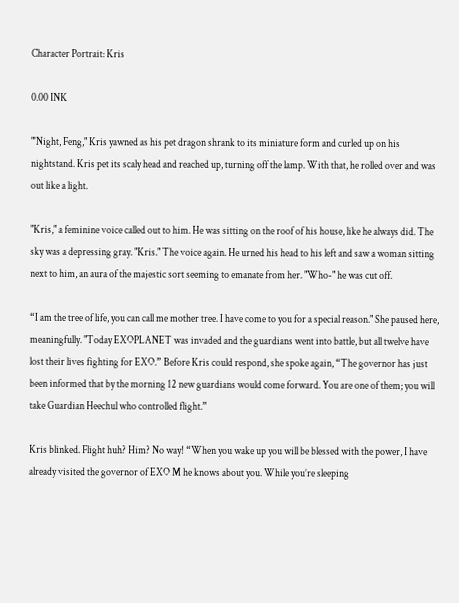Character Portrait: Kris

0.00 INK

"'Night, Feng," Kris yawned as his pet dragon shrank to its miniature form and curled up on his nightstand. Kris pet its scaly head and reached up, turning off the lamp. With that, he rolled over and was out like a light.

"Kris," a feminine voice called out to him. He was sitting on the roof of his house, like he always did. The sky was a depressing gray. "Kris." The voice again. He urned his head to his left and saw a woman sitting next to him, an aura of the majestic sort seeming to emanate from her. "Who-" he was cut off.

“I am the tree of life, you can call me mother tree. I have come to you for a special reason." She paused here, meaningfully. "Today EXOPLANET was invaded and the guardians went into battle, but all twelve have lost their lives fighting for EXO.” Before Kris could respond, she spoke again, “The governor has just been informed that by the morning 12 new guardians would come forward. You are one of them; you will take Guardian Heechul who controlled flight.”

Kris blinked. Flight huh? Him? No way! “When you wake up you will be blessed with the power, I have already visited the governor of EXO M he knows about you. While you’re sleeping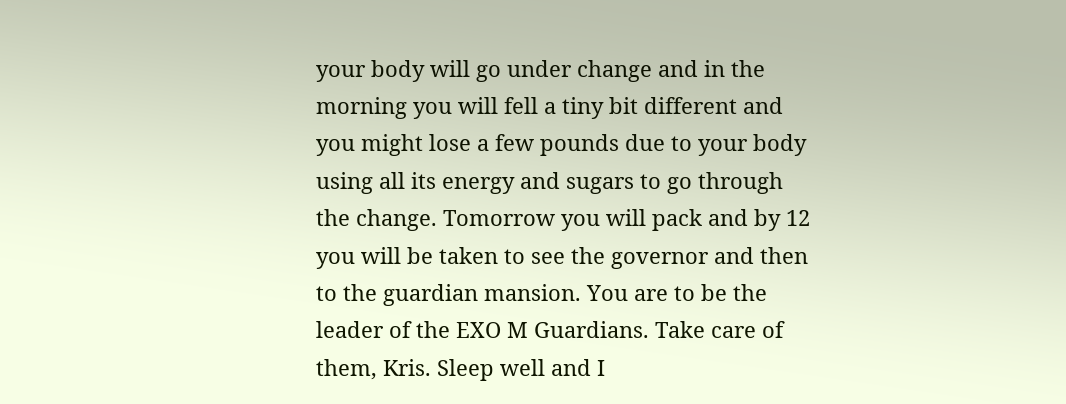your body will go under change and in the morning you will fell a tiny bit different and you might lose a few pounds due to your body using all its energy and sugars to go through the change. Tomorrow you will pack and by 12 you will be taken to see the governor and then to the guardian mansion. You are to be the leader of the EXO M Guardians. Take care of them, Kris. Sleep well and I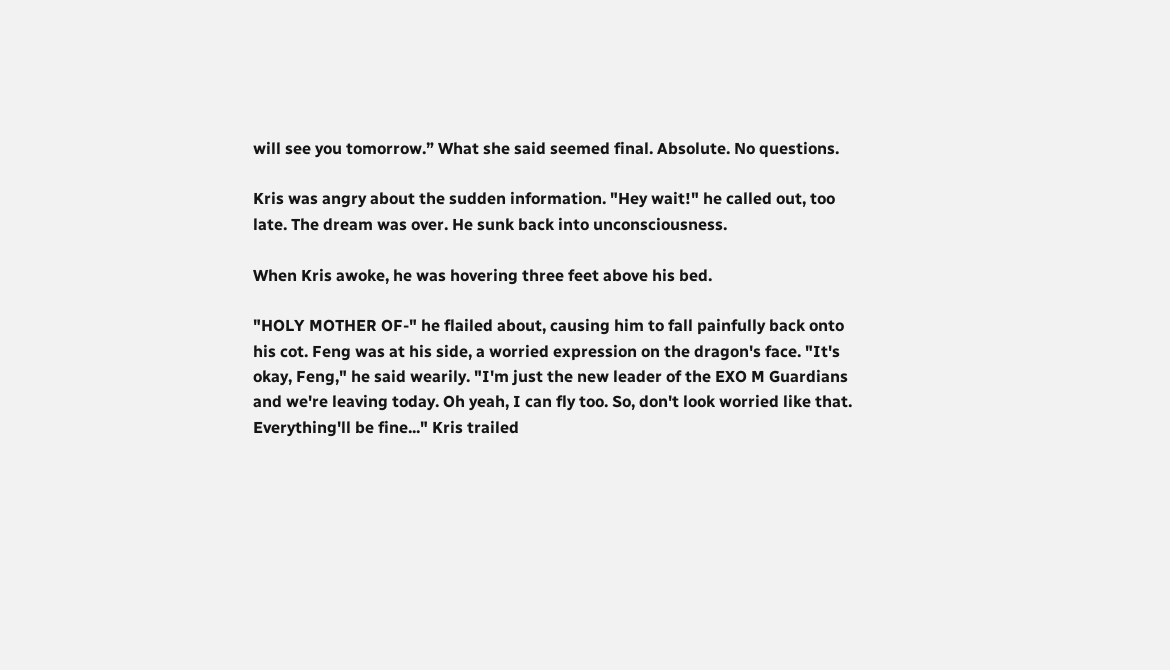will see you tomorrow.” What she said seemed final. Absolute. No questions.

Kris was angry about the sudden information. "Hey wait!" he called out, too late. The dream was over. He sunk back into unconsciousness.

When Kris awoke, he was hovering three feet above his bed.

"HOLY MOTHER OF-" he flailed about, causing him to fall painfully back onto his cot. Feng was at his side, a worried expression on the dragon's face. "It's okay, Feng," he said wearily. "I'm just the new leader of the EXO M Guardians and we're leaving today. Oh yeah, I can fly too. So, don't look worried like that. Everything'll be fine..." Kris trailed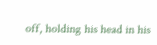off, holding his head in his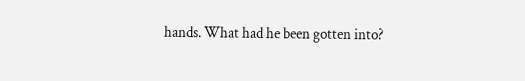hands. What had he been gotten into?